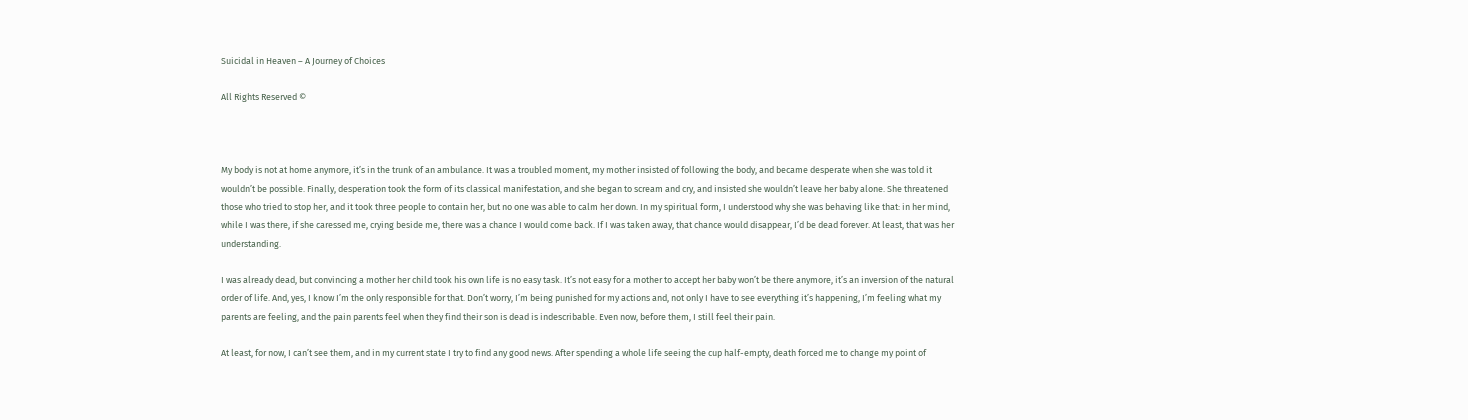Suicidal in Heaven – A Journey of Choices

All Rights Reserved ©



My body is not at home anymore, it’s in the trunk of an ambulance. It was a troubled moment, my mother insisted of following the body, and became desperate when she was told it wouldn’t be possible. Finally, desperation took the form of its classical manifestation, and she began to scream and cry, and insisted she wouldn’t leave her baby alone. She threatened those who tried to stop her, and it took three people to contain her, but no one was able to calm her down. In my spiritual form, I understood why she was behaving like that: in her mind, while I was there, if she caressed me, crying beside me, there was a chance I would come back. If I was taken away, that chance would disappear, I’d be dead forever. At least, that was her understanding.

I was already dead, but convincing a mother her child took his own life is no easy task. It’s not easy for a mother to accept her baby won’t be there anymore, it’s an inversion of the natural order of life. And, yes, I know I’m the only responsible for that. Don’t worry, I’m being punished for my actions and, not only I have to see everything it’s happening, I’m feeling what my parents are feeling, and the pain parents feel when they find their son is dead is indescribable. Even now, before them, I still feel their pain.

At least, for now, I can’t see them, and in my current state I try to find any good news. After spending a whole life seeing the cup half-empty, death forced me to change my point of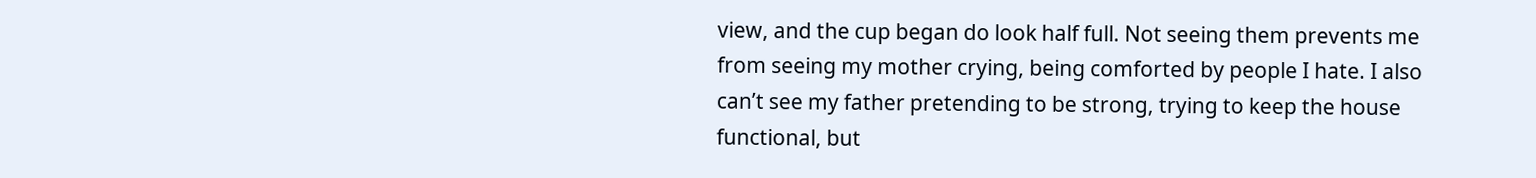view, and the cup began do look half full. Not seeing them prevents me from seeing my mother crying, being comforted by people I hate. I also can’t see my father pretending to be strong, trying to keep the house functional, but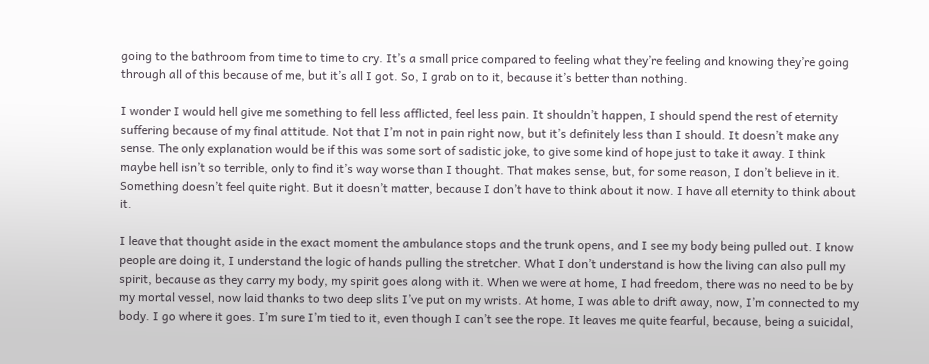going to the bathroom from time to time to cry. It’s a small price compared to feeling what they’re feeling and knowing they’re going through all of this because of me, but it’s all I got. So, I grab on to it, because it’s better than nothing.

I wonder I would hell give me something to fell less afflicted, feel less pain. It shouldn’t happen, I should spend the rest of eternity suffering because of my final attitude. Not that I’m not in pain right now, but it’s definitely less than I should. It doesn’t make any sense. The only explanation would be if this was some sort of sadistic joke, to give some kind of hope just to take it away. I think maybe hell isn’t so terrible, only to find it’s way worse than I thought. That makes sense, but, for some reason, I don’t believe in it. Something doesn’t feel quite right. But it doesn’t matter, because I don’t have to think about it now. I have all eternity to think about it.

I leave that thought aside in the exact moment the ambulance stops and the trunk opens, and I see my body being pulled out. I know people are doing it, I understand the logic of hands pulling the stretcher. What I don’t understand is how the living can also pull my spirit, because as they carry my body, my spirit goes along with it. When we were at home, I had freedom, there was no need to be by my mortal vessel, now laid thanks to two deep slits I’ve put on my wrists. At home, I was able to drift away, now, I’m connected to my body. I go where it goes. I’m sure I’m tied to it, even though I can’t see the rope. It leaves me quite fearful, because, being a suicidal,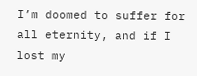I’m doomed to suffer for all eternity, and if I lost my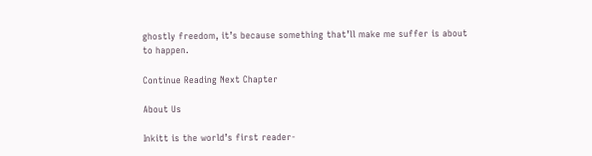ghostly freedom, it’s because something that’ll make me suffer is about to happen.

Continue Reading Next Chapter

About Us

Inkitt is the world’s first reader-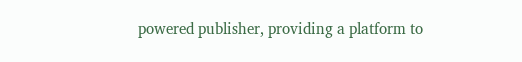powered publisher, providing a platform to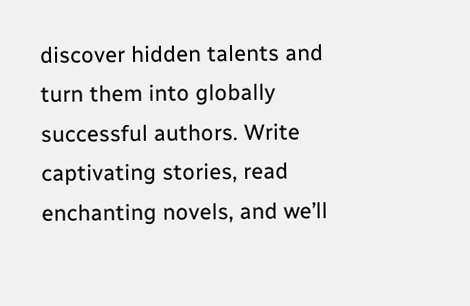discover hidden talents and turn them into globally successful authors. Write captivating stories, read enchanting novels, and we’ll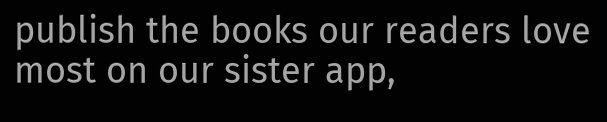publish the books our readers love most on our sister app,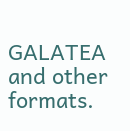GALATEA and other formats.